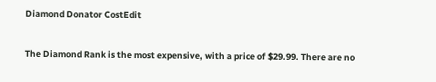Diamond Donator CostEdit

The Diamond Rank is the most expensive, with a price of $29.99. There are no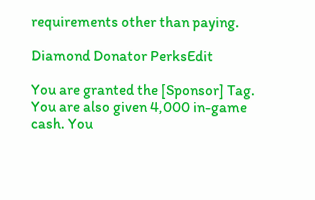requirements other than paying.

Diamond Donator PerksEdit

You are granted the [Sponsor] Tag. You are also given 4,000 in-game cash. You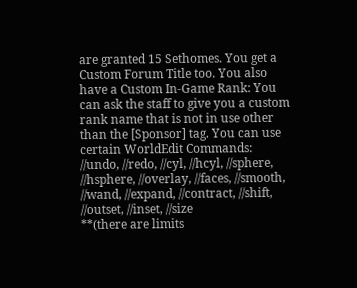are granted 15 Sethomes. You get a Custom Forum Title too. You also have a Custom In-Game Rank: You can ask the staff to give you a custom rank name that is not in use other than the [Sponsor] tag. You can use certain WorldEdit Commands:  //undo, //redo, //cyl, //hcyl, //sphere, //hsphere, //overlay, //faces, //smooth, //wand, //expand, //contract, //shift, //outset, //inset, //size
**(there are limits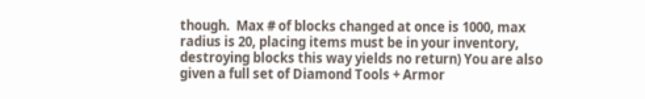though.  Max # of blocks changed at once is 1000, max radius is 20, placing items must be in your inventory, destroying blocks this way yields no return) You are also given a full set of Diamond Tools + Armor